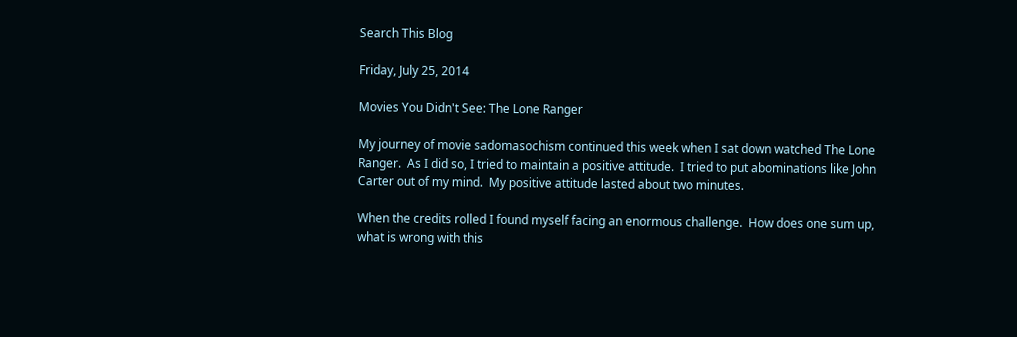Search This Blog

Friday, July 25, 2014

Movies You Didn't See: The Lone Ranger

My journey of movie sadomasochism continued this week when I sat down watched The Lone Ranger.  As I did so, I tried to maintain a positive attitude.  I tried to put abominations like John Carter out of my mind.  My positive attitude lasted about two minutes.

When the credits rolled I found myself facing an enormous challenge.  How does one sum up, what is wrong with this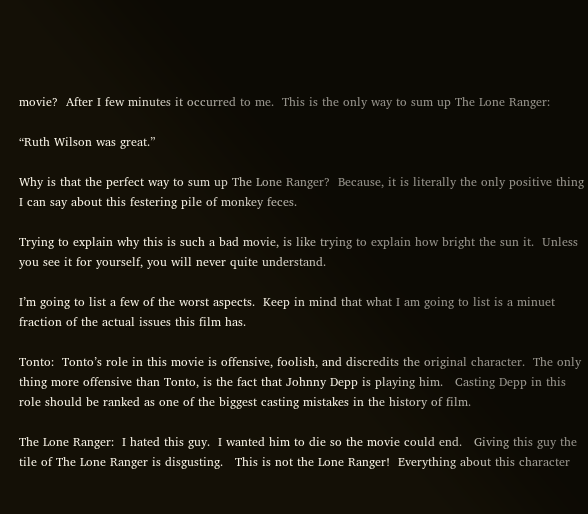movie?  After I few minutes it occurred to me.  This is the only way to sum up The Lone Ranger:

“Ruth Wilson was great.”

Why is that the perfect way to sum up The Lone Ranger?  Because, it is literally the only positive thing I can say about this festering pile of monkey feces.

Trying to explain why this is such a bad movie, is like trying to explain how bright the sun it.  Unless you see it for yourself, you will never quite understand.

I’m going to list a few of the worst aspects.  Keep in mind that what I am going to list is a minuet fraction of the actual issues this film has.

Tonto:  Tonto’s role in this movie is offensive, foolish, and discredits the original character.  The only thing more offensive than Tonto, is the fact that Johnny Depp is playing him.   Casting Depp in this role should be ranked as one of the biggest casting mistakes in the history of film.

The Lone Ranger:  I hated this guy.  I wanted him to die so the movie could end.   Giving this guy the tile of The Lone Ranger is disgusting.   This is not the Lone Ranger!  Everything about this character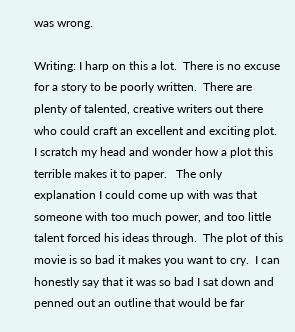was wrong.

Writing: I harp on this a lot.  There is no excuse for a story to be poorly written.  There are plenty of talented, creative writers out there who could craft an excellent and exciting plot.  I scratch my head and wonder how a plot this terrible makes it to paper.   The only explanation I could come up with was that someone with too much power, and too little talent forced his ideas through.  The plot of this movie is so bad it makes you want to cry.  I can honestly say that it was so bad I sat down and penned out an outline that would be far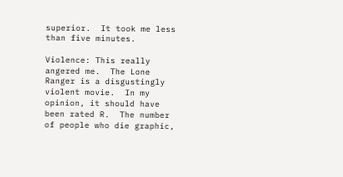superior.  It took me less than five minutes.

Violence: This really angered me.  The Lone Ranger is a disgustingly violent movie.  In my opinion, it should have been rated R.  The number of people who die graphic,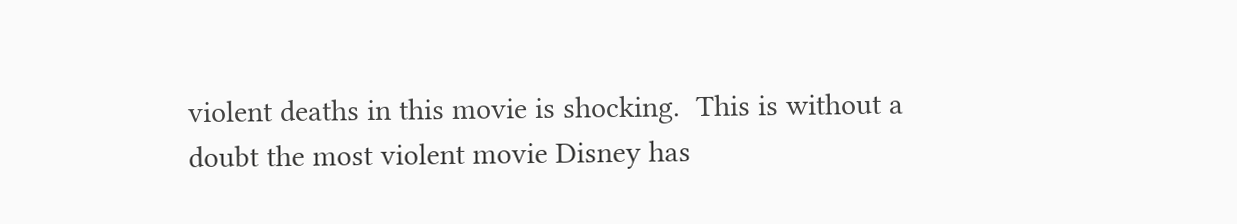violent deaths in this movie is shocking.  This is without a doubt the most violent movie Disney has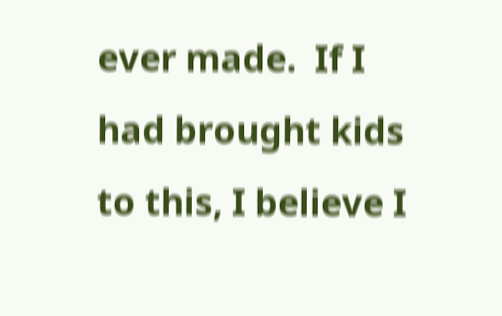ever made.  If I had brought kids to this, I believe I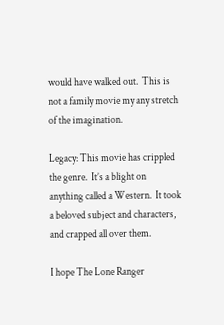would have walked out.  This is not a family movie my any stretch of the imagination.

Legacy: This movie has crippled the genre.  It’s a blight on anything called a Western.  It took a beloved subject and characters, and crapped all over them.

I hope The Lone Ranger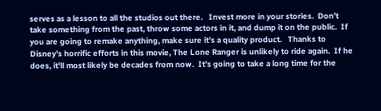serves as a lesson to all the studios out there.   Invest more in your stories.  Don’t take something from the past, throw some actors in it, and dump it on the public.  If you are going to remake anything, make sure it’s a quality product.   Thanks to Disney’s horrific efforts in this movie, The Lone Ranger is unlikely to ride again.  If he does, it’ll most likely be decades from now.  It’s going to take a long time for the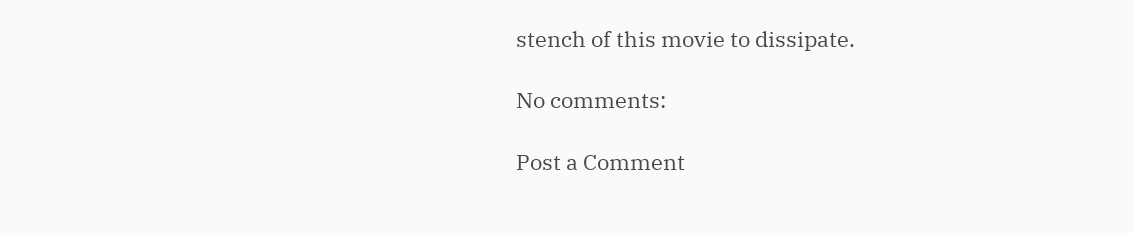stench of this movie to dissipate.

No comments:

Post a Comment